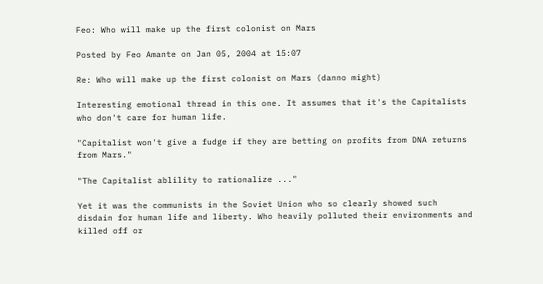Feo: Who will make up the first colonist on Mars

Posted by Feo Amante on Jan 05, 2004 at 15:07

Re: Who will make up the first colonist on Mars (danno might)

Interesting emotional thread in this one. It assumes that it's the Capitalists who don't care for human life.

"Capitalist won't give a fudge if they are betting on profits from DNA returns from Mars."

"The Capitalist ablility to rationalize ..."

Yet it was the communists in the Soviet Union who so clearly showed such disdain for human life and liberty. Who heavily polluted their environments and killed off or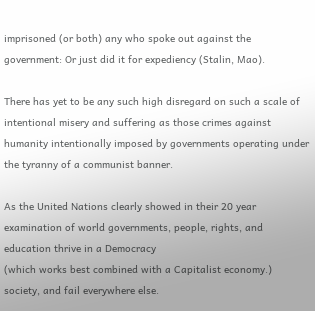imprisoned (or both) any who spoke out against the government: Or just did it for expediency (Stalin, Mao).

There has yet to be any such high disregard on such a scale of intentional misery and suffering as those crimes against humanity intentionally imposed by governments operating under the tyranny of a communist banner.

As the United Nations clearly showed in their 20 year examination of world governments, people, rights, and education thrive in a Democracy
(which works best combined with a Capitalist economy.)
society, and fail everywhere else.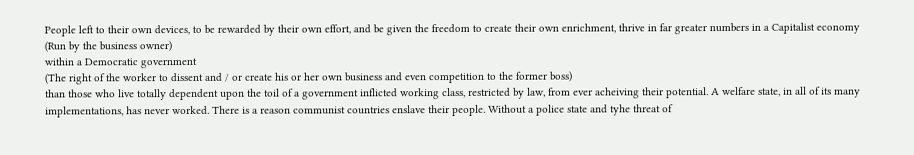People left to their own devices, to be rewarded by their own effort, and be given the freedom to create their own enrichment, thrive in far greater numbers in a Capitalist economy
(Run by the business owner)
within a Democratic government
(The right of the worker to dissent and / or create his or her own business and even competition to the former boss)
than those who live totally dependent upon the toil of a government inflicted working class, restricted by law, from ever acheiving their potential. A welfare state, in all of its many implementations, has never worked. There is a reason communist countries enslave their people. Without a police state and tyhe threat of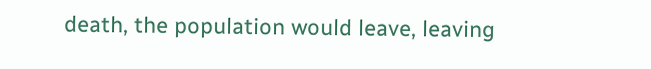death, the population would leave, leaving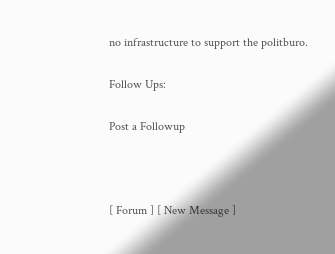no infrastructure to support the politburo.

Follow Ups:

Post a Followup



[ Forum ] [ New Message ]